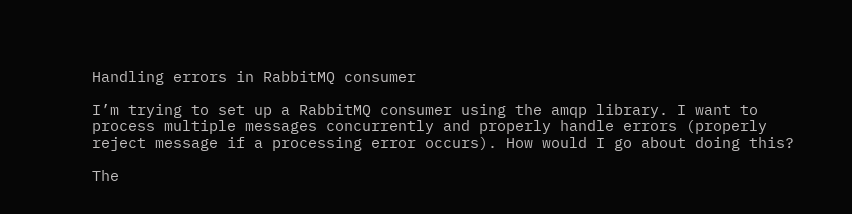Handling errors in RabbitMQ consumer

I’m trying to set up a RabbitMQ consumer using the amqp library. I want to process multiple messages concurrently and properly handle errors (properly reject message if a processing error occurs). How would I go about doing this?

The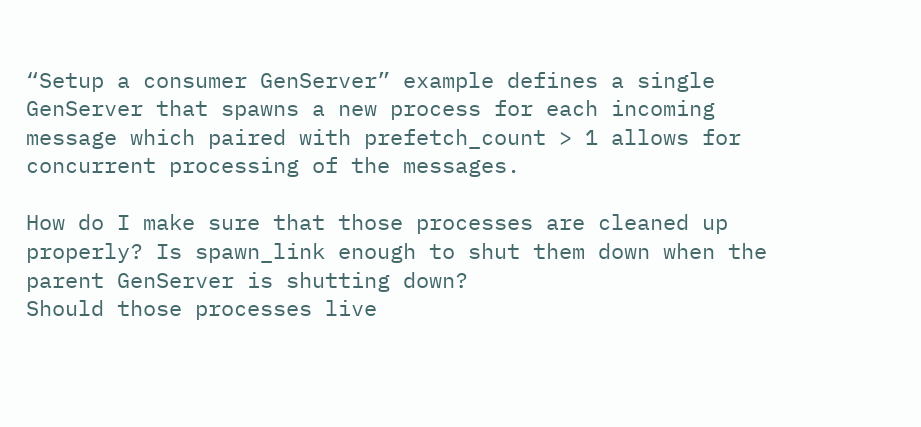“Setup a consumer GenServer” example defines a single GenServer that spawns a new process for each incoming message which paired with prefetch_count > 1 allows for concurrent processing of the messages.

How do I make sure that those processes are cleaned up properly? Is spawn_link enough to shut them down when the parent GenServer is shutting down?
Should those processes live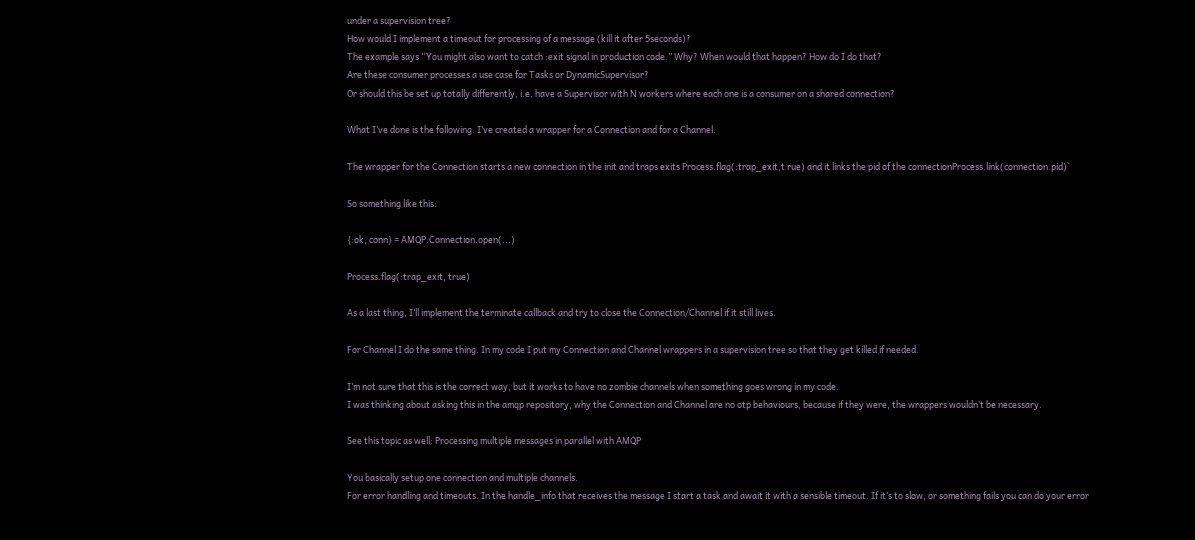under a supervision tree?
How would I implement a timeout for processing of a message (kill it after 5seconds)?
The example says “You might also want to catch :exit signal in production code.” Why? When would that happen? How do I do that?
Are these consumer processes a use case for Tasks or DynamicSupervisor?
Or should this be set up totally differently, i.e. have a Supervisor with N workers where each one is a consumer on a shared connection?

What I’ve done is the following. I’ve created a wrapper for a Connection and for a Channel.

The wrapper for the Connection starts a new connection in the init and traps exits Process.flag(:trap_exit,t rue) and it links the pid of the connectionProcess.link(connection.pid)`

So something like this:

{:ok, conn} = AMQP.Connection.open(...)

Process.flag(:trap_exit, true)

As a last thing, I’ll implement the terminate callback and try to close the Connection/Channel if it still lives.

For Channel I do the same thing. In my code I put my Connection and Channel wrappers in a supervision tree so that they get killed if needed.

I’m not sure that this is the correct way, but it works to have no zombie channels when something goes wrong in my code.
I was thinking about asking this in the amqp repository, why the Connection and Channel are no otp behaviours, because if they were, the wrappers wouldn’t be necessary.

See this topic as well: Processing multiple messages in parallel with AMQP

You basically setup one connection and multiple channels.
For error handling and timeouts. In the handle_info that receives the message I start a task and await it with a sensible timeout. If it’s to slow, or something fails you can do your error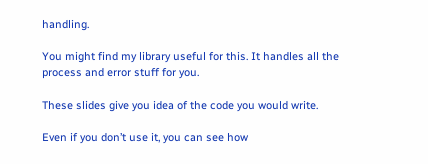handling.

You might find my library useful for this. It handles all the process and error stuff for you.

These slides give you idea of the code you would write.

Even if you don’t use it, you can see how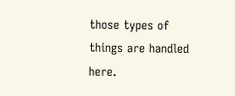those types of things are handled here.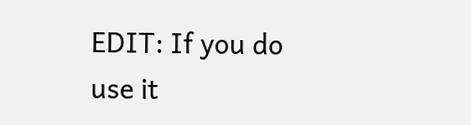EDIT: If you do use it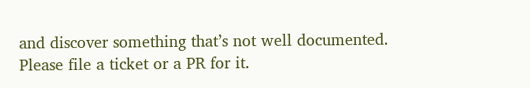and discover something that’s not well documented. Please file a ticket or a PR for it.